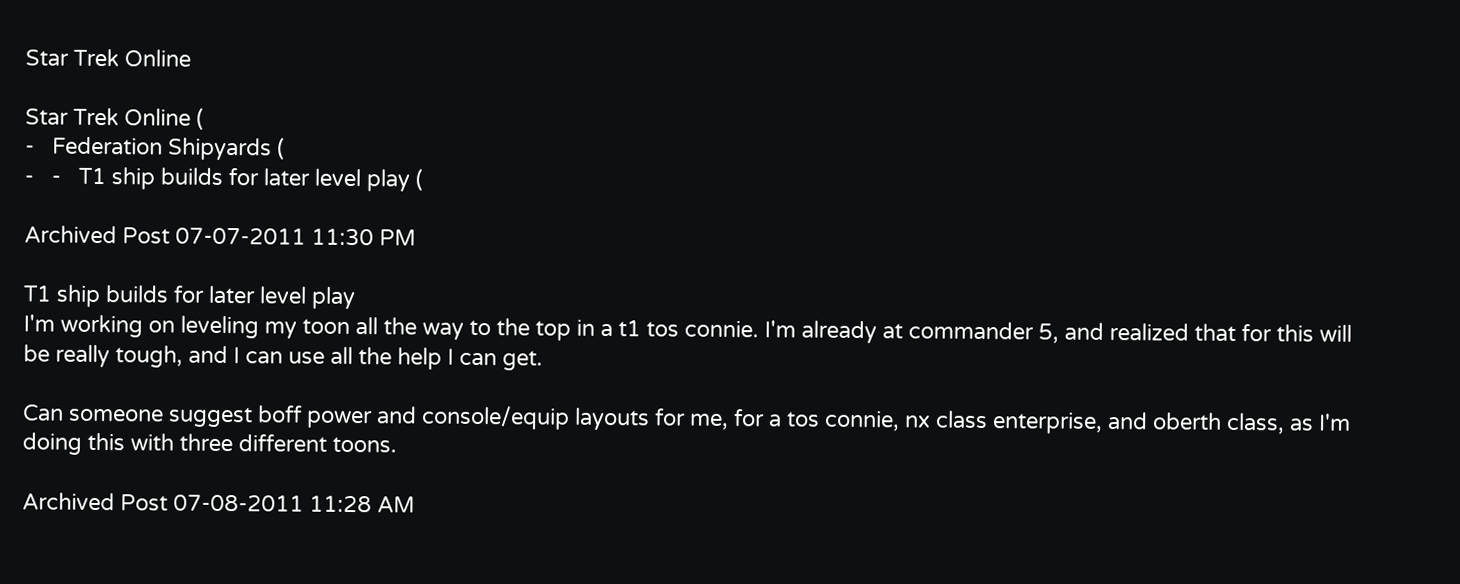Star Trek Online

Star Trek Online (
-   Federation Shipyards (
-   -   T1 ship builds for later level play (

Archived Post 07-07-2011 11:30 PM

T1 ship builds for later level play
I'm working on leveling my toon all the way to the top in a t1 tos connie. I'm already at commander 5, and realized that for this will be really tough, and I can use all the help I can get.

Can someone suggest boff power and console/equip layouts for me, for a tos connie, nx class enterprise, and oberth class, as I'm doing this with three different toons.

Archived Post 07-08-2011 11:28 AM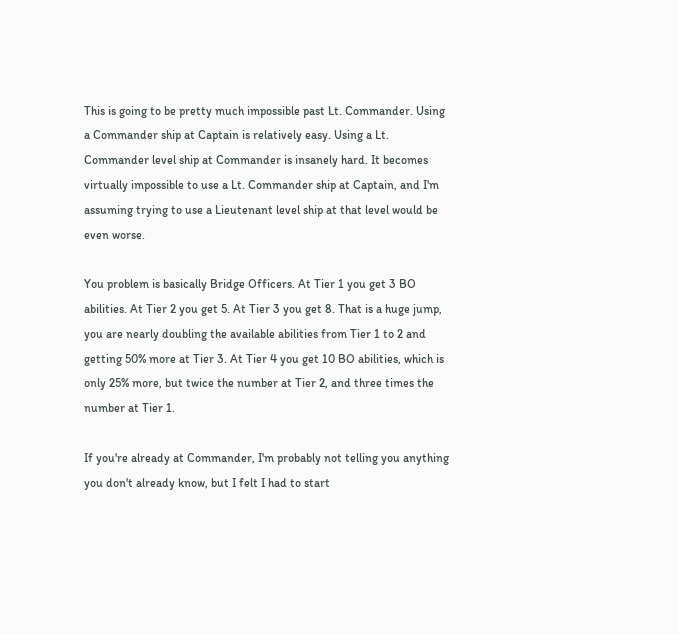This is going to be pretty much impossible past Lt. Commander. Using a Commander ship at Captain is relatively easy. Using a Lt. Commander level ship at Commander is insanely hard. It becomes virtually impossible to use a Lt. Commander ship at Captain, and I'm assuming trying to use a Lieutenant level ship at that level would be even worse.

You problem is basically Bridge Officers. At Tier 1 you get 3 BO abilities. At Tier 2 you get 5. At Tier 3 you get 8. That is a huge jump, you are nearly doubling the available abilities from Tier 1 to 2 and getting 50% more at Tier 3. At Tier 4 you get 10 BO abilities, which is only 25% more, but twice the number at Tier 2, and three times the number at Tier 1.

If you're already at Commander, I'm probably not telling you anything you don't already know, but I felt I had to start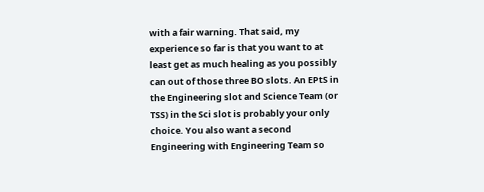with a fair warning. That said, my experience so far is that you want to at least get as much healing as you possibly can out of those three BO slots. An EPtS in the Engineering slot and Science Team (or TSS) in the Sci slot is probably your only choice. You also want a second Engineering with Engineering Team so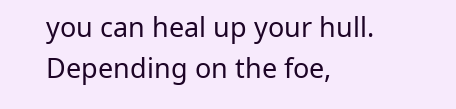you can heal up your hull. Depending on the foe,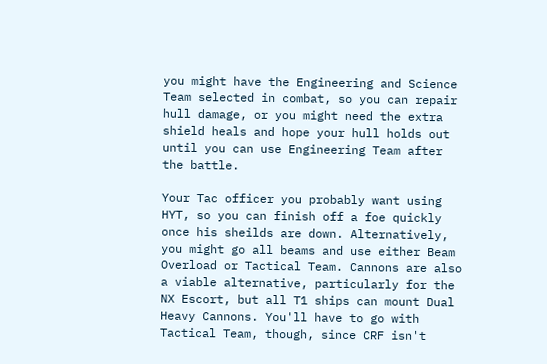you might have the Engineering and Science Team selected in combat, so you can repair hull damage, or you might need the extra shield heals and hope your hull holds out until you can use Engineering Team after the battle.

Your Tac officer you probably want using HYT, so you can finish off a foe quickly once his sheilds are down. Alternatively, you might go all beams and use either Beam Overload or Tactical Team. Cannons are also a viable alternative, particularly for the NX Escort, but all T1 ships can mount Dual Heavy Cannons. You'll have to go with Tactical Team, though, since CRF isn't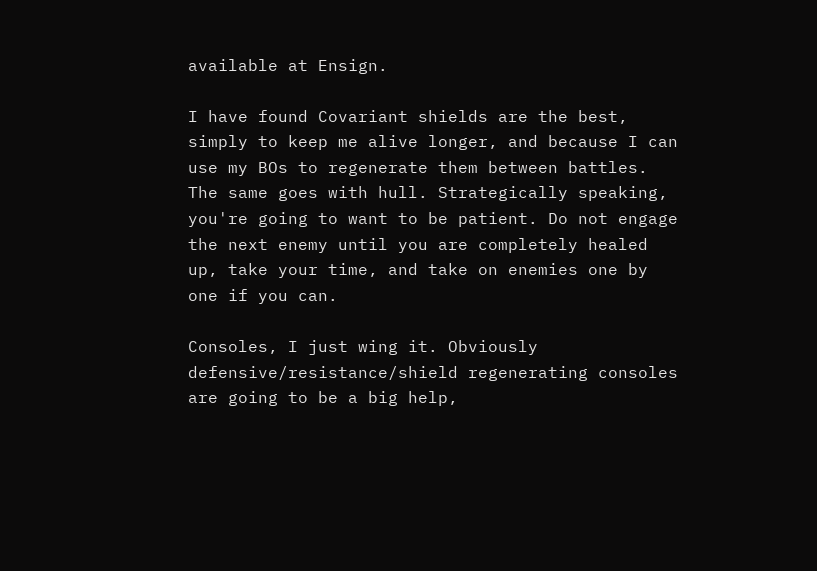available at Ensign.

I have found Covariant shields are the best, simply to keep me alive longer, and because I can use my BOs to regenerate them between battles. The same goes with hull. Strategically speaking, you're going to want to be patient. Do not engage the next enemy until you are completely healed up, take your time, and take on enemies one by one if you can.

Consoles, I just wing it. Obviously defensive/resistance/shield regenerating consoles are going to be a big help,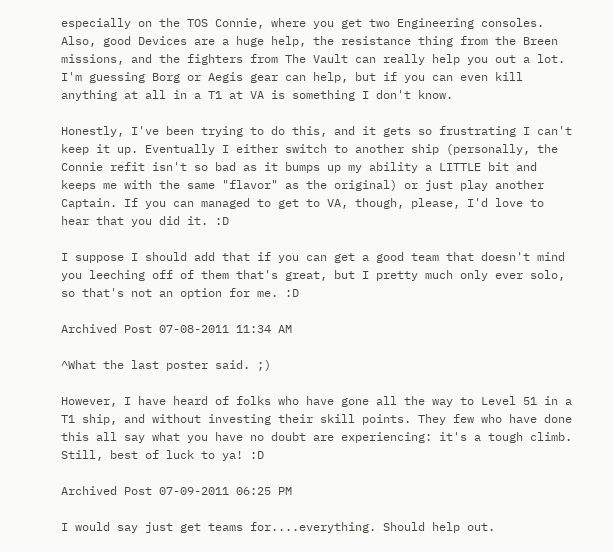especially on the TOS Connie, where you get two Engineering consoles. Also, good Devices are a huge help, the resistance thing from the Breen missions, and the fighters from The Vault can really help you out a lot. I'm guessing Borg or Aegis gear can help, but if you can even kill anything at all in a T1 at VA is something I don't know.

Honestly, I've been trying to do this, and it gets so frustrating I can't keep it up. Eventually I either switch to another ship (personally, the Connie refit isn't so bad as it bumps up my ability a LITTLE bit and keeps me with the same "flavor" as the original) or just play another Captain. If you can managed to get to VA, though, please, I'd love to hear that you did it. :D

I suppose I should add that if you can get a good team that doesn't mind you leeching off of them that's great, but I pretty much only ever solo, so that's not an option for me. :D

Archived Post 07-08-2011 11:34 AM

^What the last poster said. ;)

However, I have heard of folks who have gone all the way to Level 51 in a T1 ship, and without investing their skill points. They few who have done this all say what you have no doubt are experiencing: it's a tough climb. Still, best of luck to ya! :D

Archived Post 07-09-2011 06:25 PM

I would say just get teams for....everything. Should help out.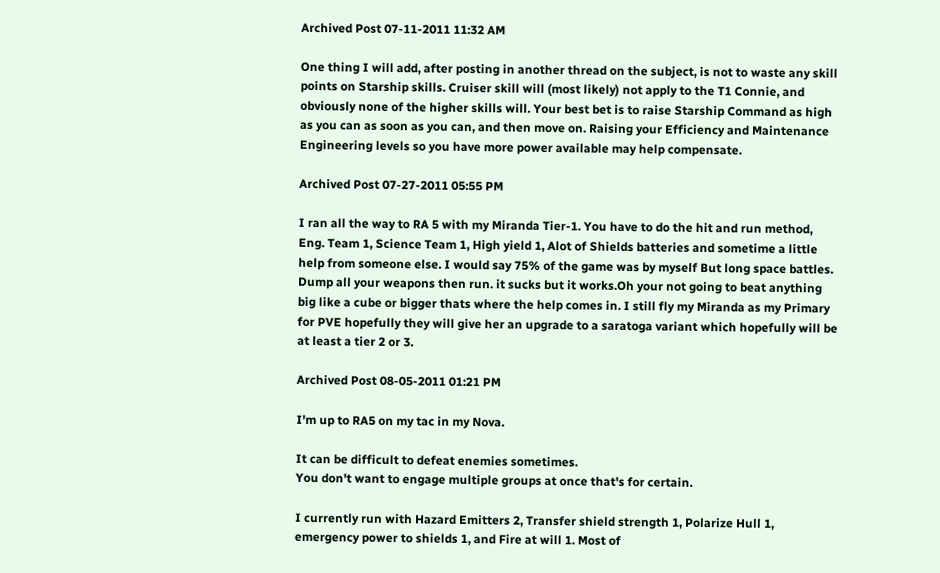Archived Post 07-11-2011 11:32 AM

One thing I will add, after posting in another thread on the subject, is not to waste any skill points on Starship skills. Cruiser skill will (most likely) not apply to the T1 Connie, and obviously none of the higher skills will. Your best bet is to raise Starship Command as high as you can as soon as you can, and then move on. Raising your Efficiency and Maintenance Engineering levels so you have more power available may help compensate.

Archived Post 07-27-2011 05:55 PM

I ran all the way to RA 5 with my Miranda Tier-1. You have to do the hit and run method, Eng. Team 1, Science Team 1, High yield 1, Alot of Shields batteries and sometime a little help from someone else. I would say 75% of the game was by myself But long space battles. Dump all your weapons then run. it sucks but it works.Oh your not going to beat anything big like a cube or bigger thats where the help comes in. I still fly my Miranda as my Primary for PVE hopefully they will give her an upgrade to a saratoga variant which hopefully will be at least a tier 2 or 3.

Archived Post 08-05-2011 01:21 PM

I'm up to RA5 on my tac in my Nova.

It can be difficult to defeat enemies sometimes.
You don't want to engage multiple groups at once that's for certain.

I currently run with Hazard Emitters 2, Transfer shield strength 1, Polarize Hull 1, emergency power to shields 1, and Fire at will 1. Most of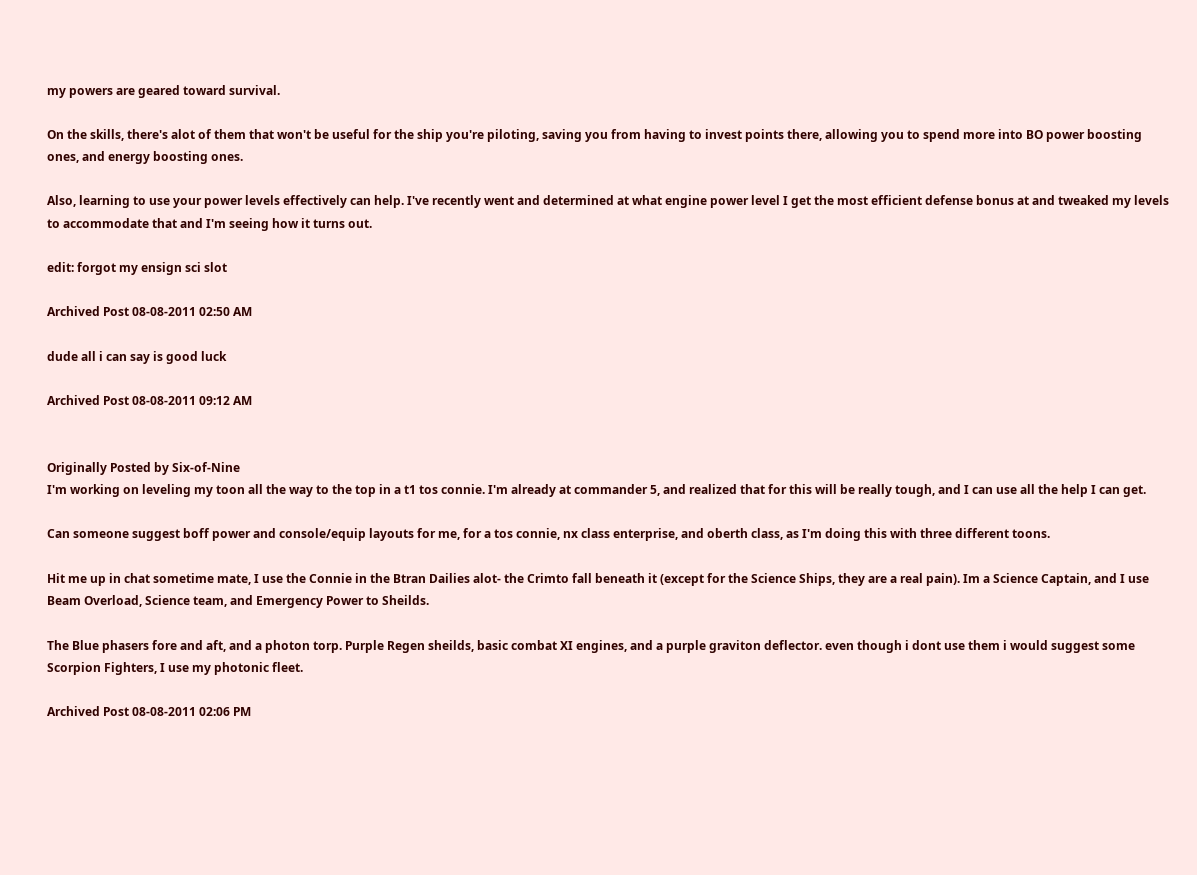my powers are geared toward survival.

On the skills, there's alot of them that won't be useful for the ship you're piloting, saving you from having to invest points there, allowing you to spend more into BO power boosting ones, and energy boosting ones.

Also, learning to use your power levels effectively can help. I've recently went and determined at what engine power level I get the most efficient defense bonus at and tweaked my levels to accommodate that and I'm seeing how it turns out.

edit: forgot my ensign sci slot

Archived Post 08-08-2011 02:50 AM

dude all i can say is good luck

Archived Post 08-08-2011 09:12 AM


Originally Posted by Six-of-Nine
I'm working on leveling my toon all the way to the top in a t1 tos connie. I'm already at commander 5, and realized that for this will be really tough, and I can use all the help I can get.

Can someone suggest boff power and console/equip layouts for me, for a tos connie, nx class enterprise, and oberth class, as I'm doing this with three different toons.

Hit me up in chat sometime mate, I use the Connie in the Btran Dailies alot- the Crimto fall beneath it (except for the Science Ships, they are a real pain). Im a Science Captain, and I use Beam Overload, Science team, and Emergency Power to Sheilds.

The Blue phasers fore and aft, and a photon torp. Purple Regen sheilds, basic combat XI engines, and a purple graviton deflector. even though i dont use them i would suggest some Scorpion Fighters, I use my photonic fleet.

Archived Post 08-08-2011 02:06 PM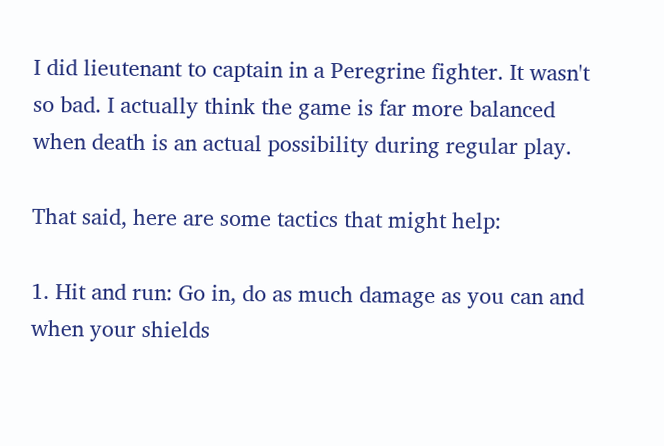I did lieutenant to captain in a Peregrine fighter. It wasn't so bad. I actually think the game is far more balanced when death is an actual possibility during regular play.

That said, here are some tactics that might help:

1. Hit and run: Go in, do as much damage as you can and when your shields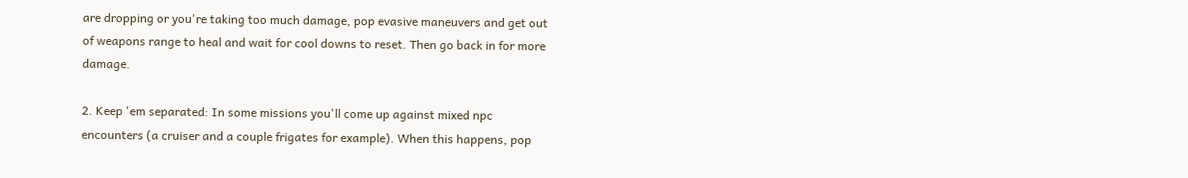are dropping or you're taking too much damage, pop evasive maneuvers and get out of weapons range to heal and wait for cool downs to reset. Then go back in for more damage.

2. Keep 'em separated: In some missions you'll come up against mixed npc encounters (a cruiser and a couple frigates for example). When this happens, pop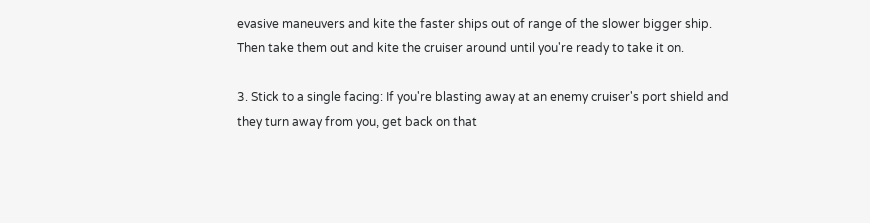evasive maneuvers and kite the faster ships out of range of the slower bigger ship. Then take them out and kite the cruiser around until you're ready to take it on.

3. Stick to a single facing: If you're blasting away at an enemy cruiser's port shield and they turn away from you, get back on that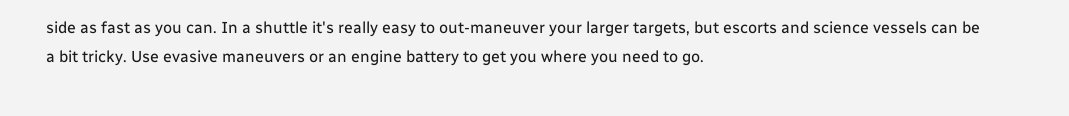side as fast as you can. In a shuttle it's really easy to out-maneuver your larger targets, but escorts and science vessels can be a bit tricky. Use evasive maneuvers or an engine battery to get you where you need to go.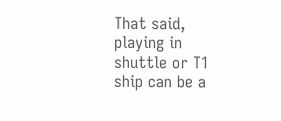That said, playing in shuttle or T1 ship can be a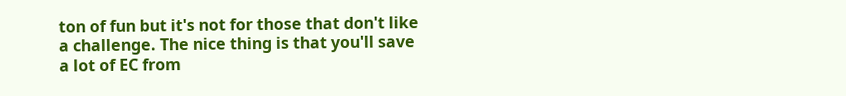ton of fun but it's not for those that don't like a challenge. The nice thing is that you'll save a lot of EC from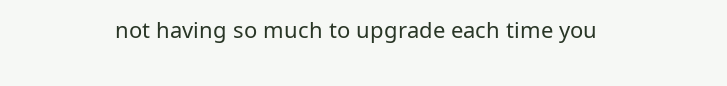not having so much to upgrade each time you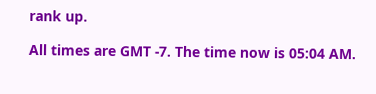rank up.

All times are GMT -7. The time now is 05:04 AM.